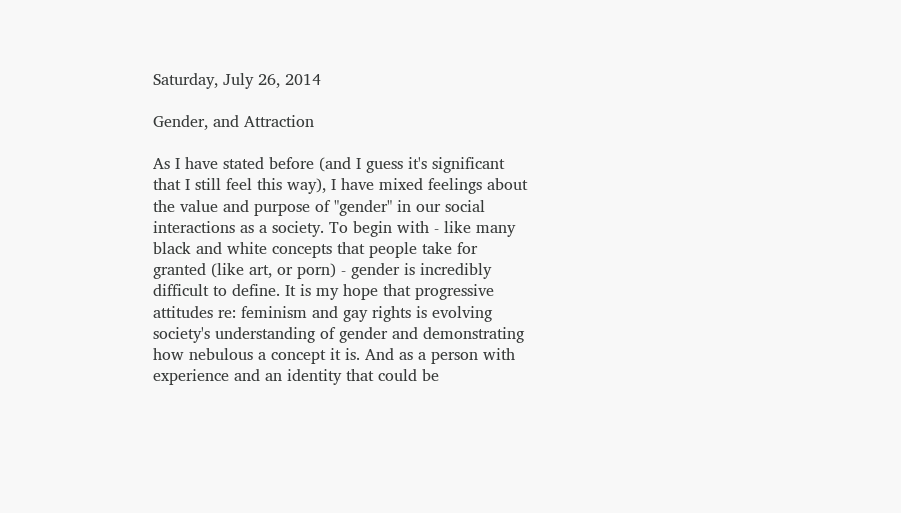Saturday, July 26, 2014

Gender, and Attraction

As I have stated before (and I guess it's significant that I still feel this way), I have mixed feelings about the value and purpose of "gender" in our social interactions as a society. To begin with - like many black and white concepts that people take for granted (like art, or porn) - gender is incredibly difficult to define. It is my hope that progressive attitudes re: feminism and gay rights is evolving society's understanding of gender and demonstrating how nebulous a concept it is. And as a person with experience and an identity that could be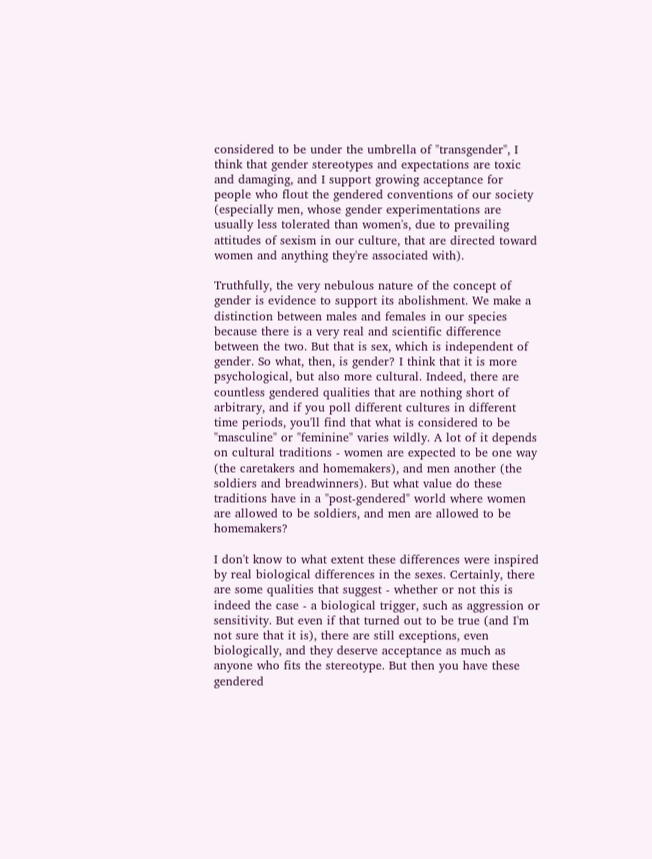considered to be under the umbrella of "transgender", I think that gender stereotypes and expectations are toxic and damaging, and I support growing acceptance for people who flout the gendered conventions of our society (especially men, whose gender experimentations are usually less tolerated than women's, due to prevailing attitudes of sexism in our culture, that are directed toward women and anything they're associated with).

Truthfully, the very nebulous nature of the concept of gender is evidence to support its abolishment. We make a distinction between males and females in our species because there is a very real and scientific difference between the two. But that is sex, which is independent of gender. So what, then, is gender? I think that it is more psychological, but also more cultural. Indeed, there are countless gendered qualities that are nothing short of arbitrary, and if you poll different cultures in different time periods, you'll find that what is considered to be "masculine" or "feminine" varies wildly. A lot of it depends on cultural traditions - women are expected to be one way (the caretakers and homemakers), and men another (the soldiers and breadwinners). But what value do these traditions have in a "post-gendered" world where women are allowed to be soldiers, and men are allowed to be homemakers?

I don't know to what extent these differences were inspired by real biological differences in the sexes. Certainly, there are some qualities that suggest - whether or not this is indeed the case - a biological trigger, such as aggression or sensitivity. But even if that turned out to be true (and I'm not sure that it is), there are still exceptions, even biologically, and they deserve acceptance as much as anyone who fits the stereotype. But then you have these gendered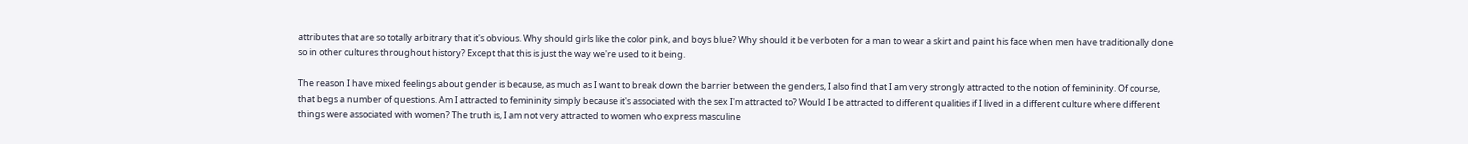attributes that are so totally arbitrary that it's obvious. Why should girls like the color pink, and boys blue? Why should it be verboten for a man to wear a skirt and paint his face when men have traditionally done so in other cultures throughout history? Except that this is just the way we're used to it being.

The reason I have mixed feelings about gender is because, as much as I want to break down the barrier between the genders, I also find that I am very strongly attracted to the notion of femininity. Of course, that begs a number of questions. Am I attracted to femininity simply because it's associated with the sex I'm attracted to? Would I be attracted to different qualities if I lived in a different culture where different things were associated with women? The truth is, I am not very attracted to women who express masculine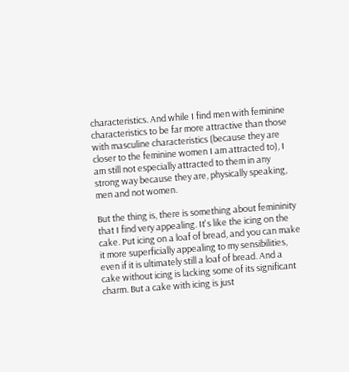characteristics. And while I find men with feminine characteristics to be far more attractive than those with masculine characteristics (because they are closer to the feminine women I am attracted to), I am still not especially attracted to them in any strong way because they are, physically speaking, men and not women.

But the thing is, there is something about femininity that I find very appealing. It's like the icing on the cake. Put icing on a loaf of bread, and you can make it more superficially appealing to my sensibilities, even if it is ultimately still a loaf of bread. And a cake without icing is lacking some of its significant charm. But a cake with icing is just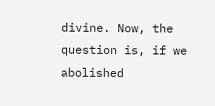divine. Now, the question is, if we abolished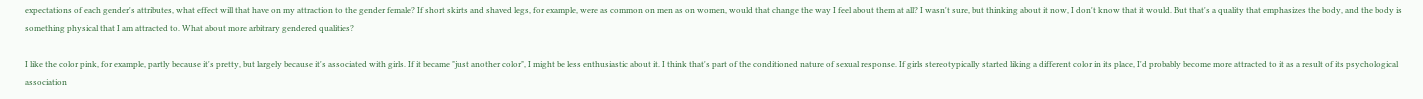expectations of each gender's attributes, what effect will that have on my attraction to the gender female? If short skirts and shaved legs, for example, were as common on men as on women, would that change the way I feel about them at all? I wasn't sure, but thinking about it now, I don't know that it would. But that's a quality that emphasizes the body, and the body is something physical that I am attracted to. What about more arbitrary gendered qualities?

I like the color pink, for example, partly because it's pretty, but largely because it's associated with girls. If it became "just another color", I might be less enthusiastic about it. I think that's part of the conditioned nature of sexual response. If girls stereotypically started liking a different color in its place, I'd probably become more attracted to it as a result of its psychological association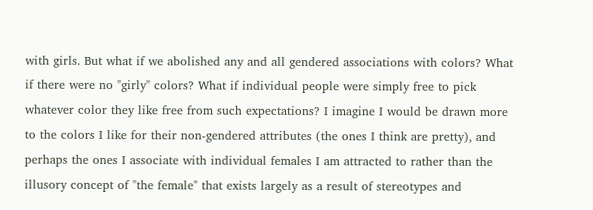with girls. But what if we abolished any and all gendered associations with colors? What if there were no "girly" colors? What if individual people were simply free to pick whatever color they like free from such expectations? I imagine I would be drawn more to the colors I like for their non-gendered attributes (the ones I think are pretty), and perhaps the ones I associate with individual females I am attracted to rather than the illusory concept of "the female" that exists largely as a result of stereotypes and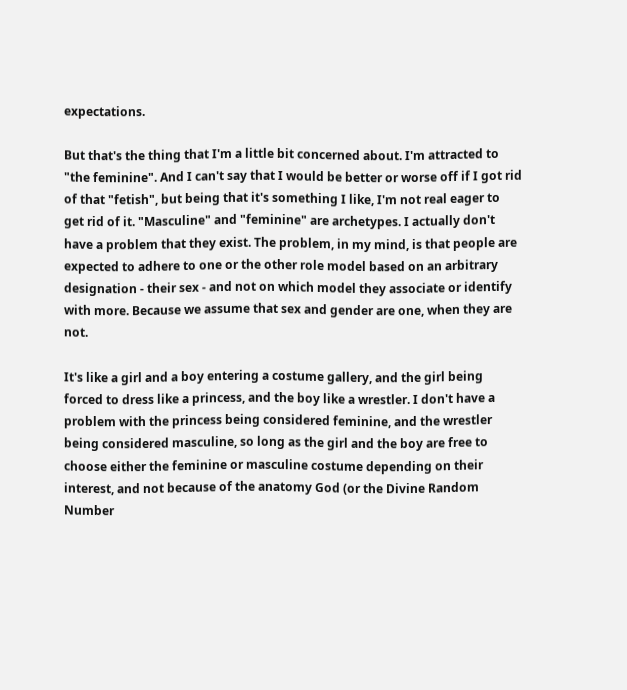expectations.

But that's the thing that I'm a little bit concerned about. I'm attracted to "the feminine". And I can't say that I would be better or worse off if I got rid of that "fetish", but being that it's something I like, I'm not real eager to get rid of it. "Masculine" and "feminine" are archetypes. I actually don't have a problem that they exist. The problem, in my mind, is that people are expected to adhere to one or the other role model based on an arbitrary designation - their sex - and not on which model they associate or identify with more. Because we assume that sex and gender are one, when they are not.

It's like a girl and a boy entering a costume gallery, and the girl being forced to dress like a princess, and the boy like a wrestler. I don't have a problem with the princess being considered feminine, and the wrestler being considered masculine, so long as the girl and the boy are free to choose either the feminine or masculine costume depending on their interest, and not because of the anatomy God (or the Divine Random Number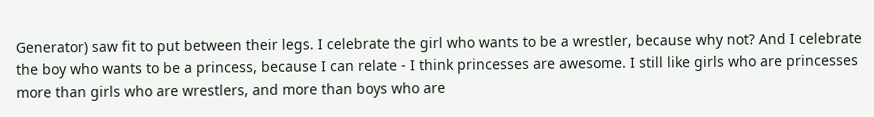Generator) saw fit to put between their legs. I celebrate the girl who wants to be a wrestler, because why not? And I celebrate the boy who wants to be a princess, because I can relate - I think princesses are awesome. I still like girls who are princesses more than girls who are wrestlers, and more than boys who are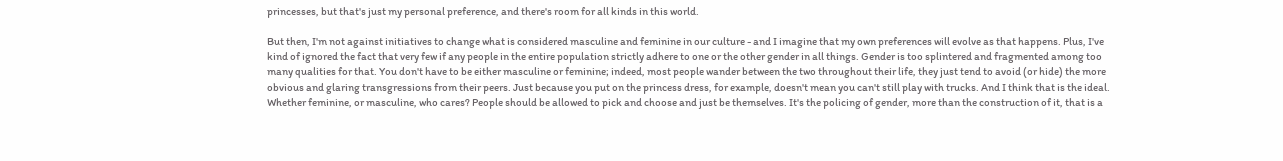princesses, but that's just my personal preference, and there's room for all kinds in this world.

But then, I'm not against initiatives to change what is considered masculine and feminine in our culture - and I imagine that my own preferences will evolve as that happens. Plus, I've kind of ignored the fact that very few if any people in the entire population strictly adhere to one or the other gender in all things. Gender is too splintered and fragmented among too many qualities for that. You don't have to be either masculine or feminine; indeed, most people wander between the two throughout their life, they just tend to avoid (or hide) the more obvious and glaring transgressions from their peers. Just because you put on the princess dress, for example, doesn't mean you can't still play with trucks. And I think that is the ideal. Whether feminine, or masculine, who cares? People should be allowed to pick and choose and just be themselves. It's the policing of gender, more than the construction of it, that is a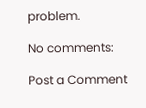problem.

No comments:

Post a Comment